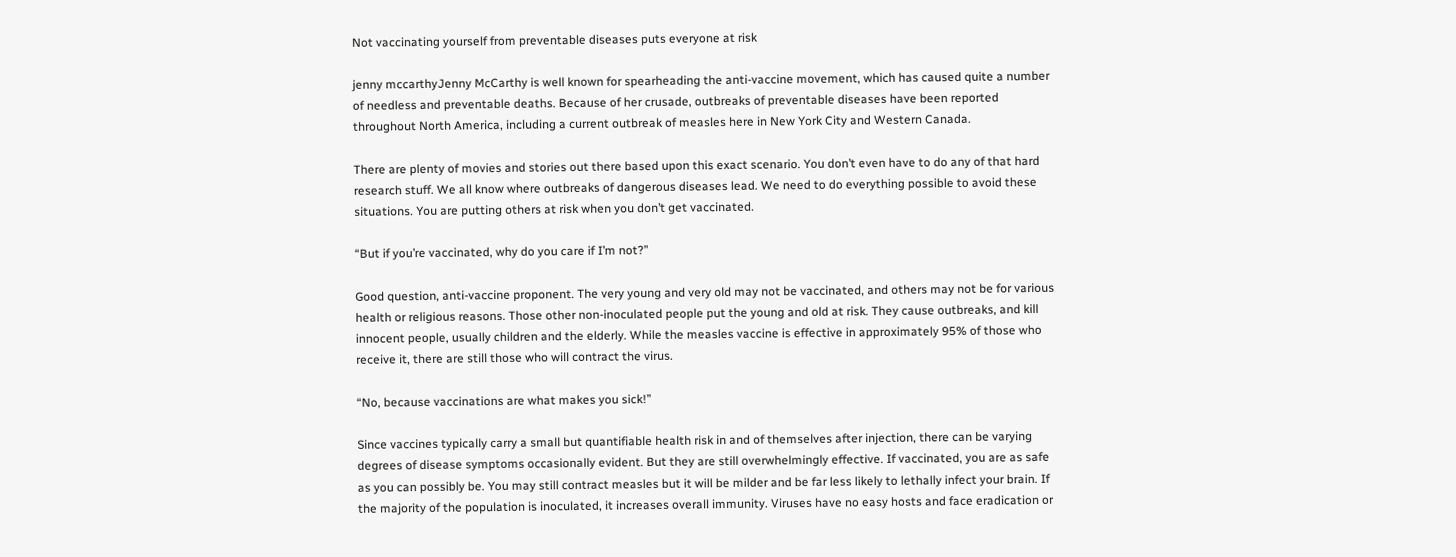Not vaccinating yourself from preventable diseases puts everyone at risk

jenny mccarthyJenny McCarthy is well known for spearheading the anti-vaccine movement, which has caused quite a number of needless and preventable deaths. Because of her crusade, outbreaks of preventable diseases have been reported throughout North America, including a current outbreak of measles here in New York City and Western Canada.

There are plenty of movies and stories out there based upon this exact scenario. You don’t even have to do any of that hard research stuff. We all know where outbreaks of dangerous diseases lead. We need to do everything possible to avoid these situations. You are putting others at risk when you don’t get vaccinated.

“But if you’re vaccinated, why do you care if I’m not?”

Good question, anti-vaccine proponent. The very young and very old may not be vaccinated, and others may not be for various health or religious reasons. Those other non-inoculated people put the young and old at risk. They cause outbreaks, and kill innocent people, usually children and the elderly. While the measles vaccine is effective in approximately 95% of those who receive it, there are still those who will contract the virus.

“No, because vaccinations are what makes you sick!”

Since vaccines typically carry a small but quantifiable health risk in and of themselves after injection, there can be varying degrees of disease symptoms occasionally evident. But they are still overwhelmingly effective. If vaccinated, you are as safe as you can possibly be. You may still contract measles but it will be milder and be far less likely to lethally infect your brain. If the majority of the population is inoculated, it increases overall immunity. Viruses have no easy hosts and face eradication or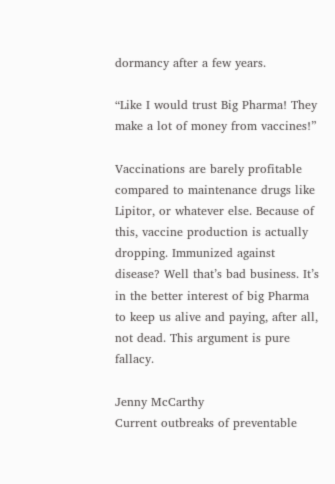dormancy after a few years.

“Like I would trust Big Pharma! They make a lot of money from vaccines!”

Vaccinations are barely profitable compared to maintenance drugs like Lipitor, or whatever else. Because of this, vaccine production is actually dropping. Immunized against disease? Well that’s bad business. It’s in the better interest of big Pharma to keep us alive and paying, after all, not dead. This argument is pure fallacy.

Jenny McCarthy
Current outbreaks of preventable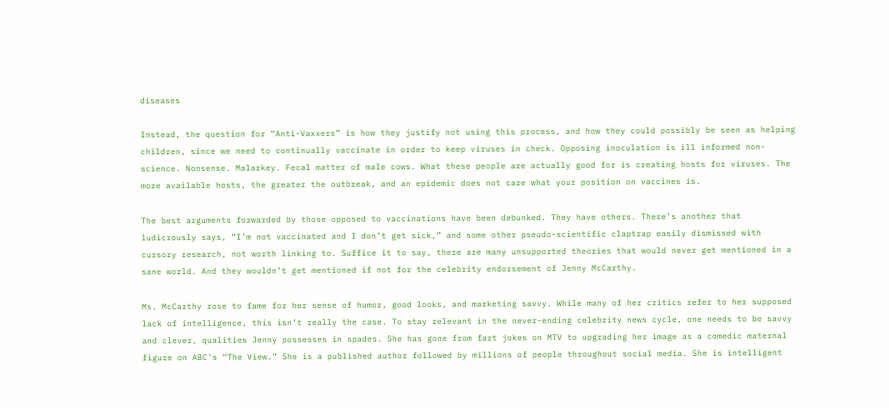diseases

Instead, the question for “Anti-Vaxxers” is how they justify not using this process, and how they could possibly be seen as helping children, since we need to continually vaccinate in order to keep viruses in check. Opposing inoculation is ill informed non-science. Nonsense. Malarkey. Fecal matter of male cows. What these people are actually good for is creating hosts for viruses. The more available hosts, the greater the outbreak, and an epidemic does not care what your position on vaccines is.

The best arguments forwarded by those opposed to vaccinations have been debunked. They have others. There’s another that ludicrously says, “I’m not vaccinated and I don’t get sick,” and some other pseudo-scientific claptrap easily dismissed with cursory research, not worth linking to. Suffice it to say, there are many unsupported theories that would never get mentioned in a sane world. And they wouldn’t get mentioned if not for the celebrity endorsement of Jenny McCarthy.

Ms. McCarthy rose to fame for her sense of humor, good looks, and marketing savvy. While many of her critics refer to her supposed lack of intelligence, this isn’t really the case. To stay relevant in the never-ending celebrity news cycle, one needs to be savvy and clever, qualities Jenny possesses in spades. She has gone from fart jokes on MTV to upgrading her image as a comedic maternal figure on ABC’s “The View.” She is a published author followed by millions of people throughout social media. She is intelligent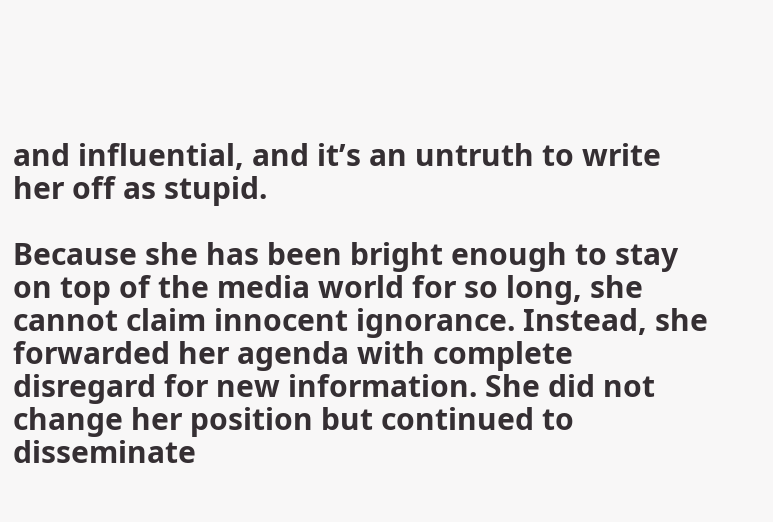and influential, and it’s an untruth to write her off as stupid.

Because she has been bright enough to stay on top of the media world for so long, she cannot claim innocent ignorance. Instead, she forwarded her agenda with complete disregard for new information. She did not change her position but continued to disseminate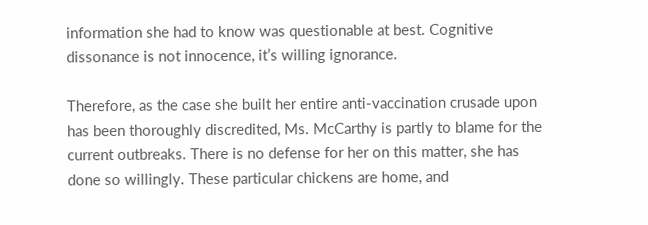information she had to know was questionable at best. Cognitive dissonance is not innocence, it’s willing ignorance.

Therefore, as the case she built her entire anti-vaccination crusade upon has been thoroughly discredited, Ms. McCarthy is partly to blame for the current outbreaks. There is no defense for her on this matter, she has done so willingly. These particular chickens are home, and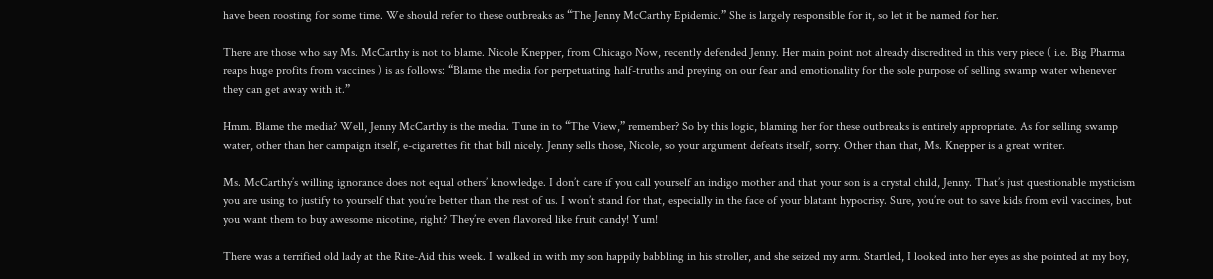have been roosting for some time. We should refer to these outbreaks as “The Jenny McCarthy Epidemic.” She is largely responsible for it, so let it be named for her.

There are those who say Ms. McCarthy is not to blame. Nicole Knepper, from Chicago Now, recently defended Jenny. Her main point not already discredited in this very piece ( i.e. Big Pharma reaps huge profits from vaccines ) is as follows: “Blame the media for perpetuating half-truths and preying on our fear and emotionality for the sole purpose of selling swamp water whenever they can get away with it.”

Hmm. Blame the media? Well, Jenny McCarthy is the media. Tune in to “The View,” remember? So by this logic, blaming her for these outbreaks is entirely appropriate. As for selling swamp water, other than her campaign itself, e-cigarettes fit that bill nicely. Jenny sells those, Nicole, so your argument defeats itself, sorry. Other than that, Ms. Knepper is a great writer.

Ms. McCarthy’s willing ignorance does not equal others’ knowledge. I don’t care if you call yourself an indigo mother and that your son is a crystal child, Jenny. That’s just questionable mysticism you are using to justify to yourself that you’re better than the rest of us. I won’t stand for that, especially in the face of your blatant hypocrisy. Sure, you’re out to save kids from evil vaccines, but you want them to buy awesome nicotine, right? They’re even flavored like fruit candy! Yum!

There was a terrified old lady at the Rite-Aid this week. I walked in with my son happily babbling in his stroller, and she seized my arm. Startled, I looked into her eyes as she pointed at my boy,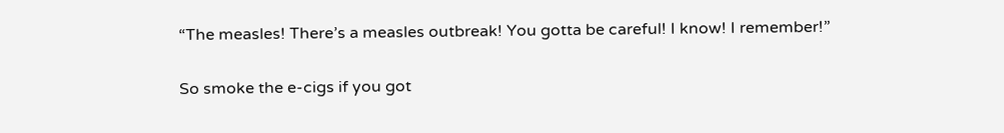“The measles! There’s a measles outbreak! You gotta be careful! I know! I remember!”

So smoke the e-cigs if you got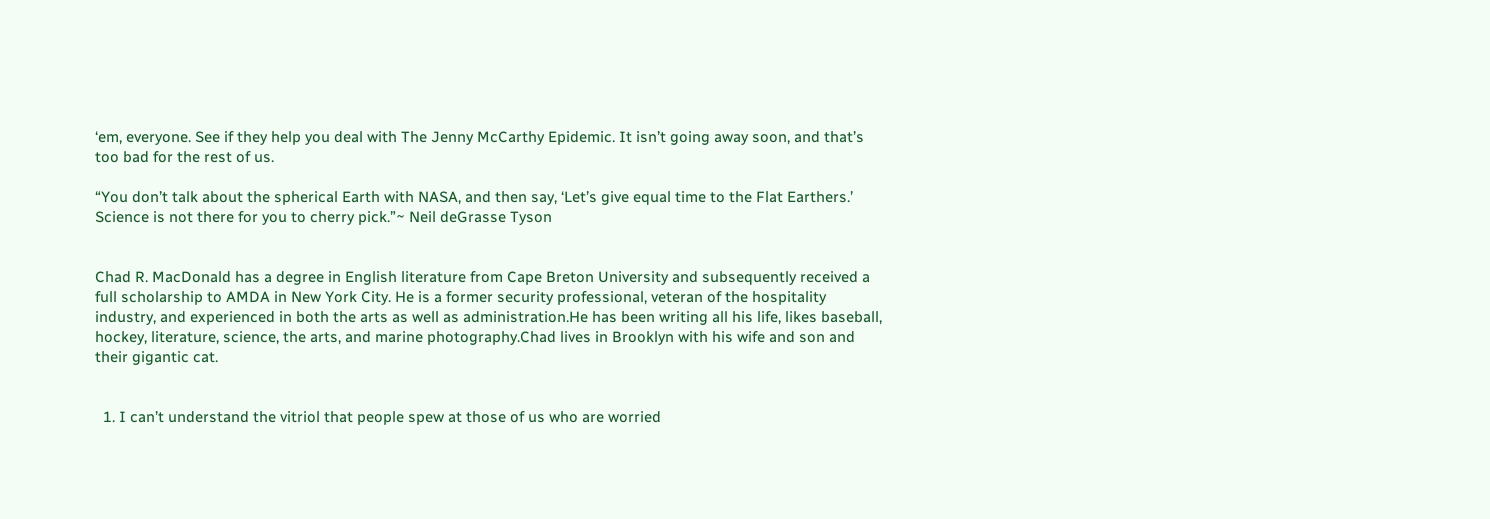‘em, everyone. See if they help you deal with The Jenny McCarthy Epidemic. It isn’t going away soon, and that’s too bad for the rest of us.

“You don’t talk about the spherical Earth with NASA, and then say, ‘Let’s give equal time to the Flat Earthers.’ Science is not there for you to cherry pick.”~ Neil deGrasse Tyson


Chad R. MacDonald has a degree in English literature from Cape Breton University and subsequently received a full scholarship to AMDA in New York City. He is a former security professional, veteran of the hospitality industry, and experienced in both the arts as well as administration.He has been writing all his life, likes baseball, hockey, literature, science, the arts, and marine photography.Chad lives in Brooklyn with his wife and son and their gigantic cat.


  1. I can’t understand the vitriol that people spew at those of us who are worried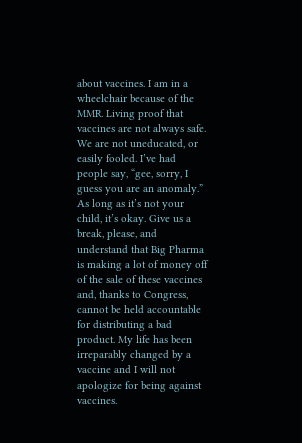about vaccines. I am in a wheelchair because of the MMR. Living proof that vaccines are not always safe. We are not uneducated, or easily fooled. I’ve had people say, “gee, sorry, I guess you are an anomaly.” As long as it’s not your child, it’s okay. Give us a break, please, and understand that Big Pharma is making a lot of money off of the sale of these vaccines and, thanks to Congress, cannot be held accountable for distributing a bad product. My life has been irreparably changed by a vaccine and I will not apologize for being against vaccines.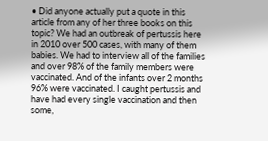• Did anyone actually put a quote in this article from any of her three books on this topic? We had an outbreak of pertussis here in 2010 over 500 cases, with many of them babies. We had to interview all of the families and over 98% of the family members were vaccinated. And of the infants over 2 months 96% were vaccinated. I caught pertussis and have had every single vaccination and then some,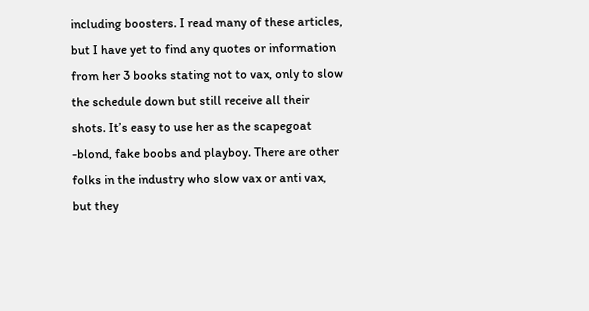including boosters. I read many of these articles, but I have yet to find any quotes or information from her 3 books stating not to vax, only to slow the schedule down but still receive all their shots. It’s easy to use her as the scapegoat -blond, fake boobs and playboy. There are other folks in the industry who slow vax or anti vax, but they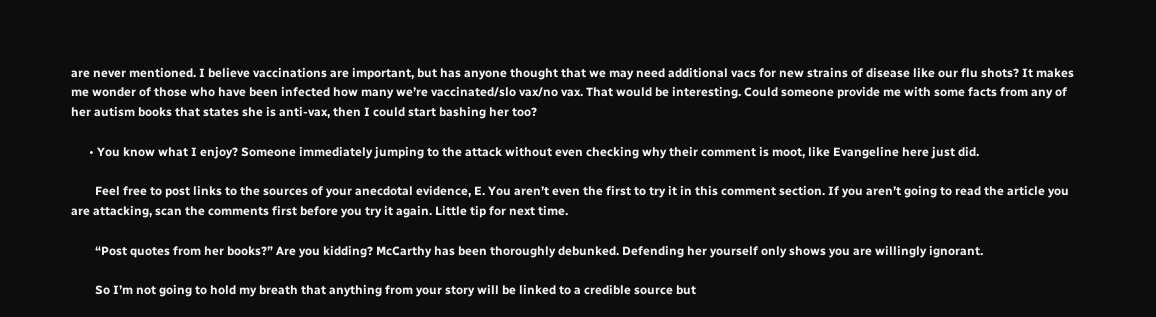are never mentioned. I believe vaccinations are important, but has anyone thought that we may need additional vacs for new strains of disease like our flu shots? It makes me wonder of those who have been infected how many we’re vaccinated/slo vax/no vax. That would be interesting. Could someone provide me with some facts from any of her autism books that states she is anti-vax, then I could start bashing her too?

      • You know what I enjoy? Someone immediately jumping to the attack without even checking why their comment is moot, like Evangeline here just did.

        Feel free to post links to the sources of your anecdotal evidence, E. You aren’t even the first to try it in this comment section. If you aren’t going to read the article you are attacking, scan the comments first before you try it again. Little tip for next time.

        “Post quotes from her books?” Are you kidding? McCarthy has been thoroughly debunked. Defending her yourself only shows you are willingly ignorant.

        So I’m not going to hold my breath that anything from your story will be linked to a credible source but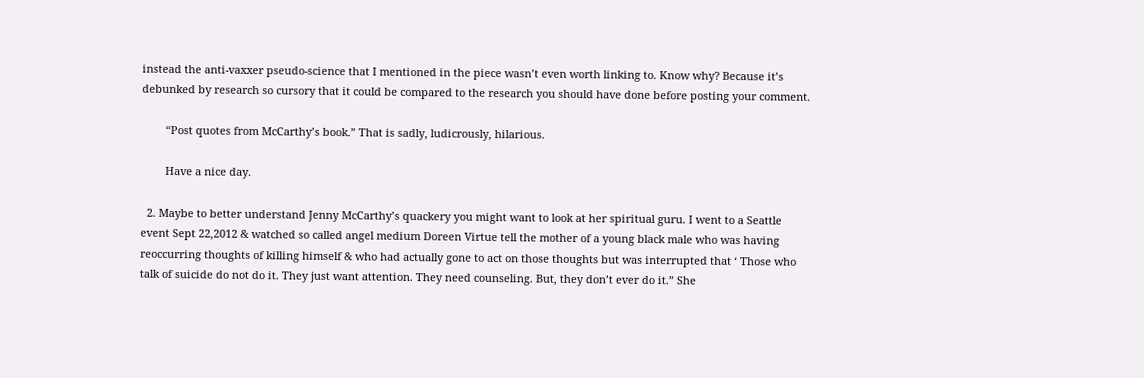instead the anti-vaxxer pseudo-science that I mentioned in the piece wasn’t even worth linking to. Know why? Because it’s debunked by research so cursory that it could be compared to the research you should have done before posting your comment.

        “Post quotes from McCarthy’s book.” That is sadly, ludicrously, hilarious.

        Have a nice day.

  2. Maybe to better understand Jenny McCarthy’s quackery you might want to look at her spiritual guru. I went to a Seattle event Sept 22,2012 & watched so called angel medium Doreen Virtue tell the mother of a young black male who was having reoccurring thoughts of killing himself & who had actually gone to act on those thoughts but was interrupted that ‘ Those who talk of suicide do not do it. They just want attention. They need counseling. But, they don’t ever do it.” She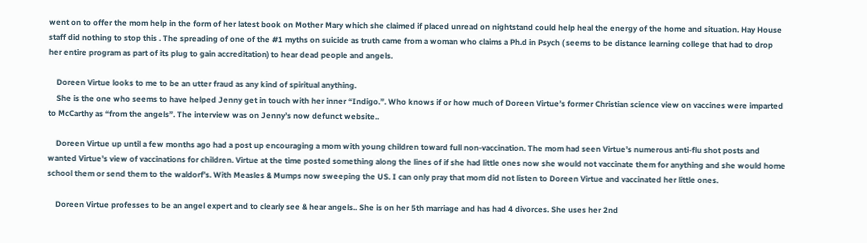went on to offer the mom help in the form of her latest book on Mother Mary which she claimed if placed unread on nightstand could help heal the energy of the home and situation. Hay House staff did nothing to stop this . The spreading of one of the #1 myths on suicide as truth came from a woman who claims a Ph.d in Psych ( seems to be distance learning college that had to drop her entire program as part of its plug to gain accreditation) to hear dead people and angels.

    Doreen Virtue looks to me to be an utter fraud as any kind of spiritual anything.
    She is the one who seems to have helped Jenny get in touch with her inner “Indigo.”. Who knows if or how much of Doreen Virtue’s former Christian science view on vaccines were imparted to McCarthy as “from the angels”. The interview was on Jenny’s now defunct website..

    Doreen Virtue up until a few months ago had a post up encouraging a mom with young children toward full non-vaccination. The mom had seen Virtue’s numerous anti-flu shot posts and wanted Virtue’s view of vaccinations for children. Virtue at the time posted something along the lines of if she had little ones now she would not vaccinate them for anything and she would home school them or send them to the waldorf’s. With Measles & Mumps now sweeping the US. I can only pray that mom did not listen to Doreen Virtue and vaccinated her little ones.

    Doreen Virtue professes to be an angel expert and to clearly see & hear angels.. She is on her 5th marriage and has had 4 divorces. She uses her 2nd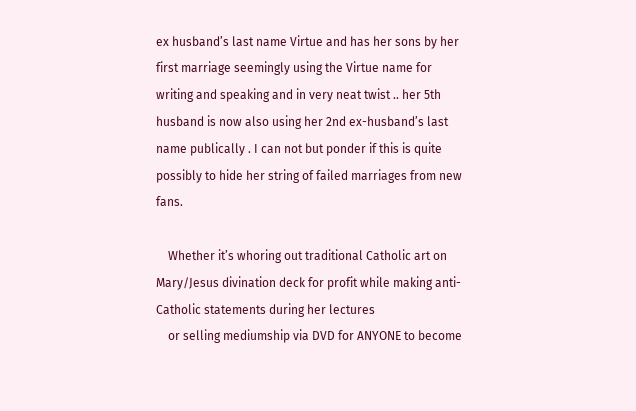ex husband’s last name Virtue and has her sons by her first marriage seemingly using the Virtue name for writing and speaking and in very neat twist .. her 5th husband is now also using her 2nd ex-husband’s last name publically . I can not but ponder if this is quite possibly to hide her string of failed marriages from new fans.

    Whether it’s whoring out traditional Catholic art on Mary/Jesus divination deck for profit while making anti-Catholic statements during her lectures
    or selling mediumship via DVD for ANYONE to become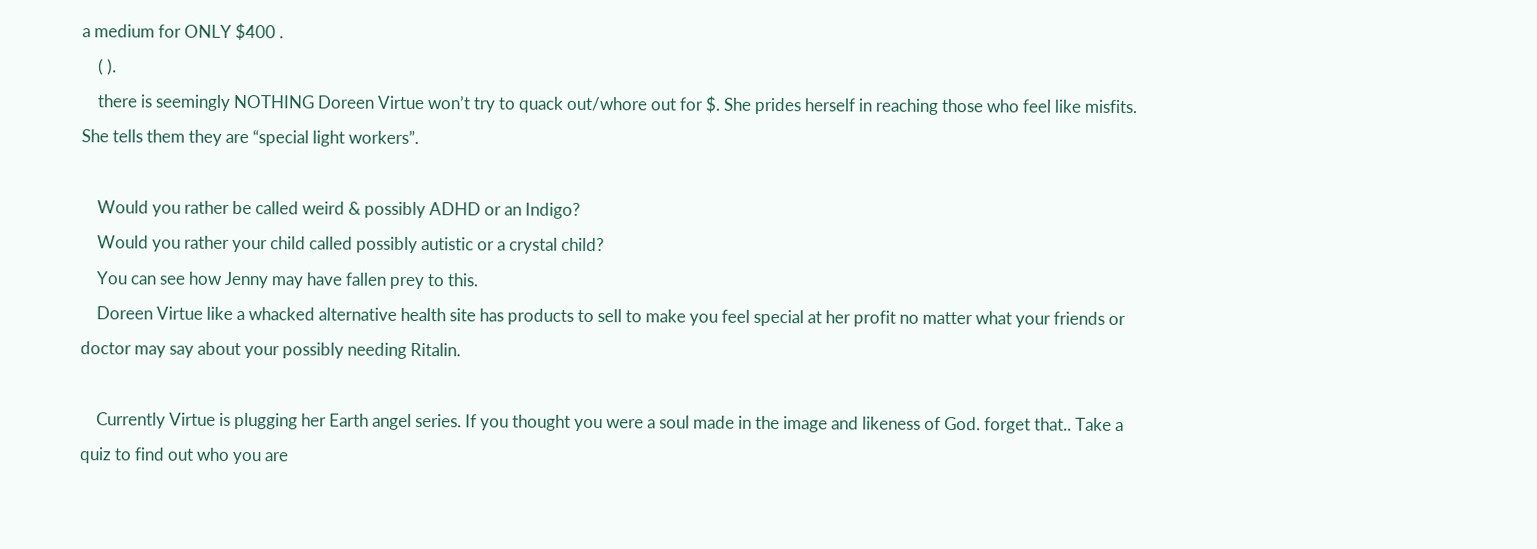a medium for ONLY $400 .
    ( ).
    there is seemingly NOTHING Doreen Virtue won’t try to quack out/whore out for $. She prides herself in reaching those who feel like misfits. She tells them they are “special light workers”.

    Would you rather be called weird & possibly ADHD or an Indigo?
    Would you rather your child called possibly autistic or a crystal child?
    You can see how Jenny may have fallen prey to this.
    Doreen Virtue like a whacked alternative health site has products to sell to make you feel special at her profit no matter what your friends or doctor may say about your possibly needing Ritalin.

    Currently Virtue is plugging her Earth angel series. If you thought you were a soul made in the image and likeness of God. forget that.. Take a quiz to find out who you are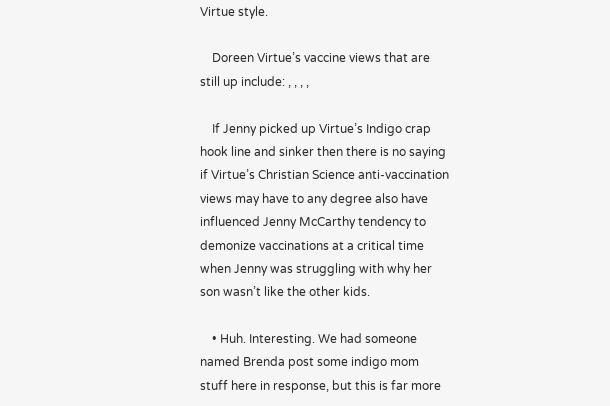Virtue style.

    Doreen Virtue’s vaccine views that are still up include: , , , ,

    If Jenny picked up Virtue’s Indigo crap hook line and sinker then there is no saying if Virtue’s Christian Science anti-vaccination views may have to any degree also have influenced Jenny McCarthy tendency to demonize vaccinations at a critical time when Jenny was struggling with why her son wasn’t like the other kids.

    • Huh. Interesting. We had someone named Brenda post some indigo mom stuff here in response, but this is far more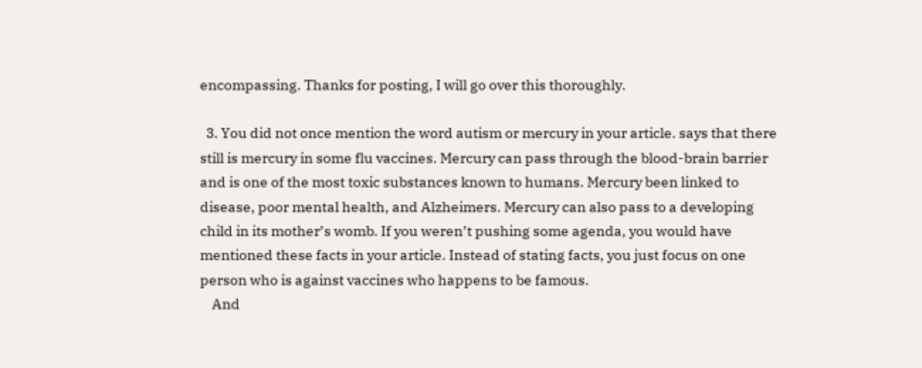encompassing. Thanks for posting, I will go over this thoroughly.

  3. You did not once mention the word autism or mercury in your article. says that there still is mercury in some flu vaccines. Mercury can pass through the blood-brain barrier and is one of the most toxic substances known to humans. Mercury been linked to disease, poor mental health, and Alzheimers. Mercury can also pass to a developing child in its mother’s womb. If you weren’t pushing some agenda, you would have mentioned these facts in your article. Instead of stating facts, you just focus on one person who is against vaccines who happens to be famous.
    And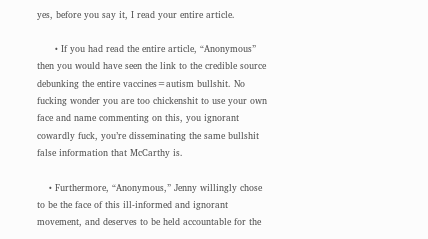yes, before you say it, I read your entire article.

      • If you had read the entire article, “Anonymous” then you would have seen the link to the credible source debunking the entire vaccines=autism bullshit. No fucking wonder you are too chickenshit to use your own face and name commenting on this, you ignorant cowardly fuck, you’re disseminating the same bullshit false information that McCarthy is.

    • Furthermore, “Anonymous,” Jenny willingly chose to be the face of this ill-informed and ignorant movement, and deserves to be held accountable for the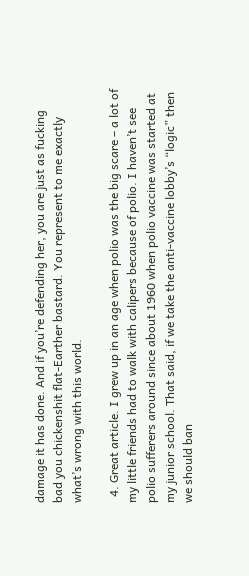damage it has done. And if you’re defending her, you are just as fucking bad you chickenshit flat-Earther bastard. You represent to me exactly what’s wrong with this world.

  4. Great article. I grew up in an age when polio was the big scare – a lot of my little friends had to walk with calipers because of polio. I haven’t see polio sufferers around since about 1960 when polio vaccine was started at my junior school. That said, if we take the anti-vaccine lobby’s “logic” then we should ban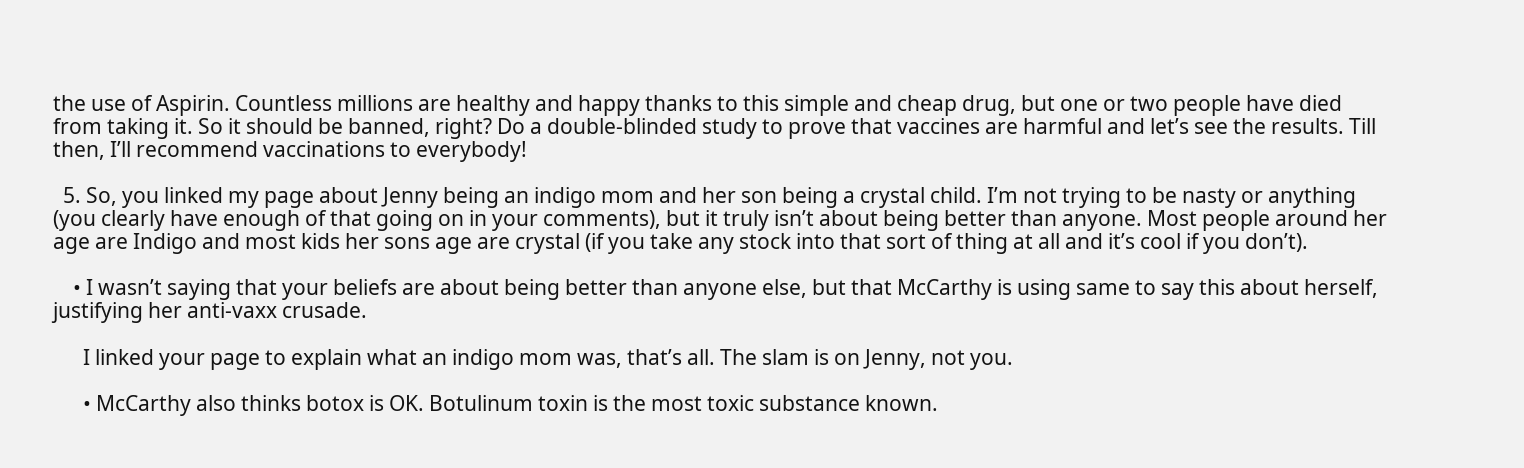the use of Aspirin. Countless millions are healthy and happy thanks to this simple and cheap drug, but one or two people have died from taking it. So it should be banned, right? Do a double-blinded study to prove that vaccines are harmful and let’s see the results. Till then, I’ll recommend vaccinations to everybody!

  5. So, you linked my page about Jenny being an indigo mom and her son being a crystal child. I’m not trying to be nasty or anything (you clearly have enough of that going on in your comments), but it truly isn’t about being better than anyone. Most people around her age are Indigo and most kids her sons age are crystal (if you take any stock into that sort of thing at all and it’s cool if you don’t).

    • I wasn’t saying that your beliefs are about being better than anyone else, but that McCarthy is using same to say this about herself, justifying her anti-vaxx crusade.

      I linked your page to explain what an indigo mom was, that’s all. The slam is on Jenny, not you.

      • McCarthy also thinks botox is OK. Botulinum toxin is the most toxic substance known.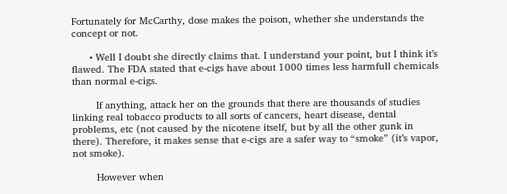Fortunately for McCarthy, dose makes the poison, whether she understands the concept or not.

      • Well I doubt she directly claims that. I understand your point, but I think it’s flawed. The FDA stated that e-cigs have about 1000 times less harmfull chemicals than normal e-cigs.

        If anything, attack her on the grounds that there are thousands of studies linking real tobacco products to all sorts of cancers, heart disease, dental problems, etc (not caused by the nicotene itself, but by all the other gunk in there). Therefore, it makes sense that e-cigs are a safer way to “smoke” (it’s vapor, not smoke).

        However when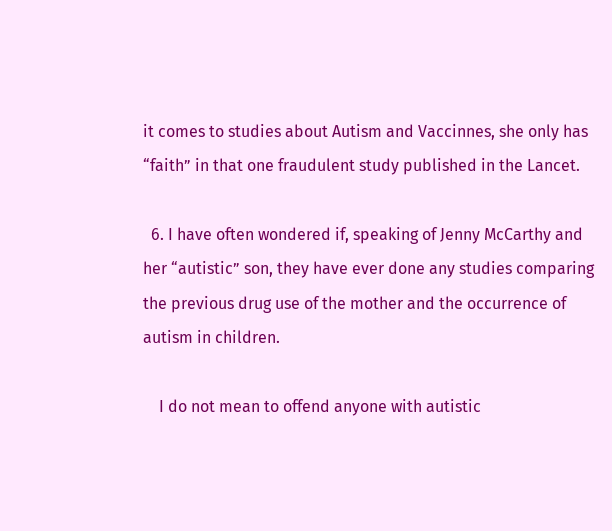it comes to studies about Autism and Vaccinnes, she only has “faith” in that one fraudulent study published in the Lancet.

  6. I have often wondered if, speaking of Jenny McCarthy and her “autistic” son, they have ever done any studies comparing the previous drug use of the mother and the occurrence of autism in children.

    I do not mean to offend anyone with autistic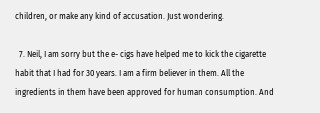children, or make any kind of accusation. Just wondering.

  7. Neil, I am sorry but the e- cigs have helped me to kick the cigarette habit that I had for 30 years. I am a firm believer in them. All the ingredients in them have been approved for human consumption. And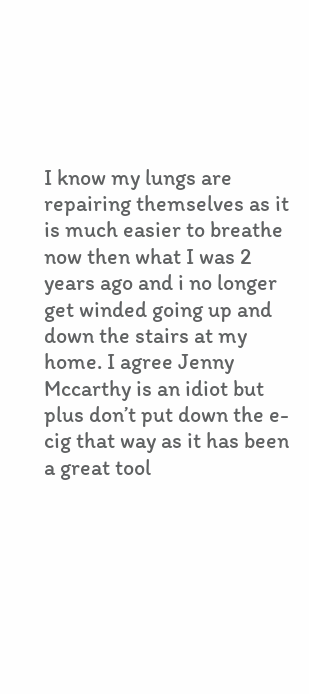I know my lungs are repairing themselves as it is much easier to breathe now then what I was 2 years ago and i no longer get winded going up and down the stairs at my home. I agree Jenny Mccarthy is an idiot but plus don’t put down the e-cig that way as it has been a great tool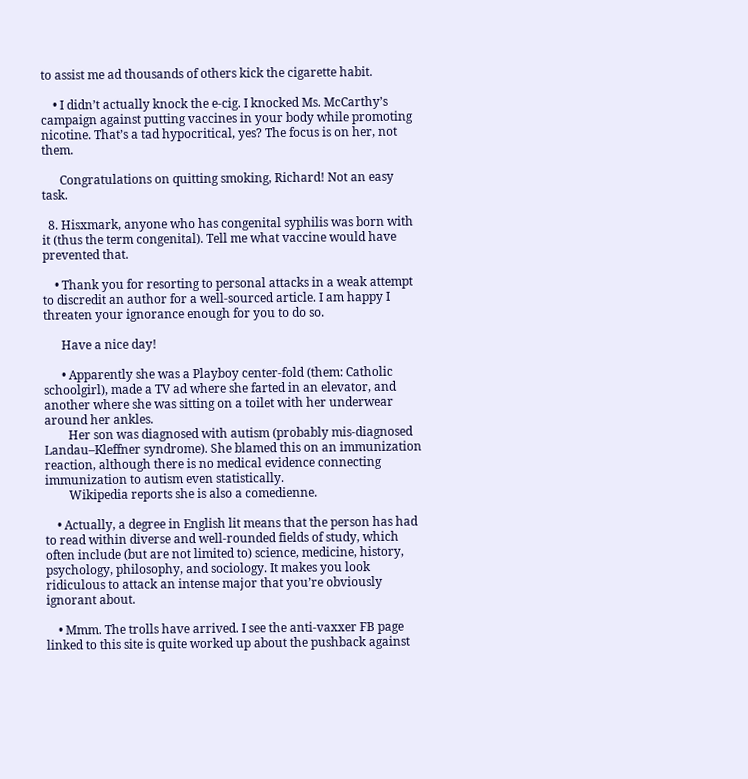to assist me ad thousands of others kick the cigarette habit.

    • I didn’t actually knock the e-cig. I knocked Ms. McCarthy’s campaign against putting vaccines in your body while promoting nicotine. That’s a tad hypocritical, yes? The focus is on her, not them.

      Congratulations on quitting smoking, Richard! Not an easy task.

  8. Hisxmark, anyone who has congenital syphilis was born with it (thus the term congenital). Tell me what vaccine would have prevented that.

    • Thank you for resorting to personal attacks in a weak attempt to discredit an author for a well-sourced article. I am happy I threaten your ignorance enough for you to do so.

      Have a nice day!

      • Apparently she was a Playboy center-fold (them: Catholic schoolgirl), made a TV ad where she farted in an elevator, and another where she was sitting on a toilet with her underwear around her ankles.
        Her son was diagnosed with autism (probably mis-diagnosed Landau–Kleffner syndrome). She blamed this on an immunization reaction, although there is no medical evidence connecting immunization to autism even statistically.
        Wikipedia reports she is also a comedienne.

    • Actually, a degree in English lit means that the person has had to read within diverse and well-rounded fields of study, which often include (but are not limited to) science, medicine, history, psychology, philosophy, and sociology. It makes you look ridiculous to attack an intense major that you’re obviously ignorant about.

    • Mmm. The trolls have arrived. I see the anti-vaxxer FB page linked to this site is quite worked up about the pushback against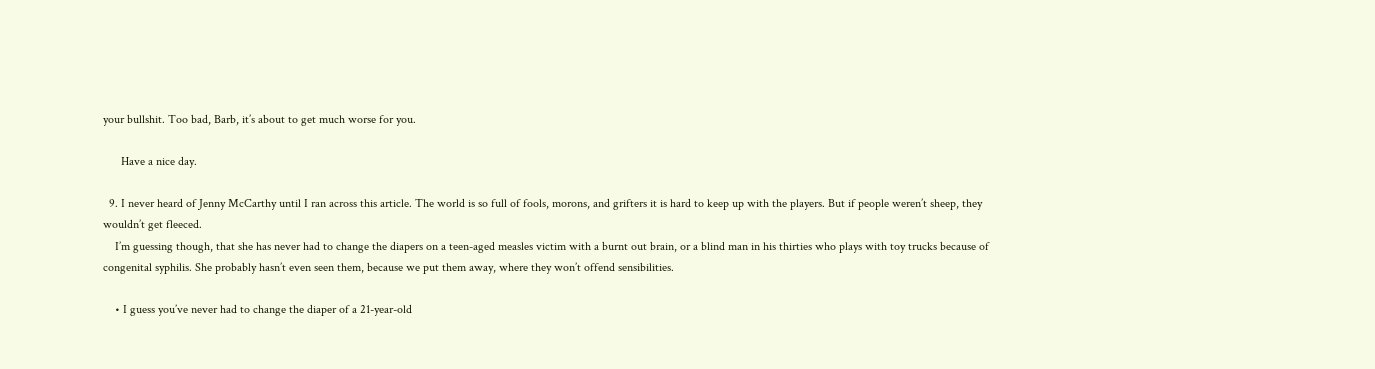your bullshit. Too bad, Barb, it’s about to get much worse for you.

      Have a nice day.

  9. I never heard of Jenny McCarthy until I ran across this article. The world is so full of fools, morons, and grifters it is hard to keep up with the players. But if people weren’t sheep, they wouldn’t get fleeced.
    I’m guessing though, that she has never had to change the diapers on a teen-aged measles victim with a burnt out brain, or a blind man in his thirties who plays with toy trucks because of congenital syphilis. She probably hasn’t even seen them, because we put them away, where they won’t offend sensibilities.

    • I guess you’ve never had to change the diaper of a 21-year-old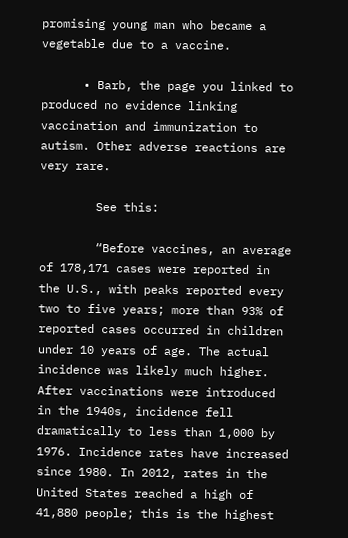promising young man who became a vegetable due to a vaccine.

      • Barb, the page you linked to produced no evidence linking vaccination and immunization to autism. Other adverse reactions are very rare.

        See this:

        “Before vaccines, an average of 178,171 cases were reported in the U.S., with peaks reported every two to five years; more than 93% of reported cases occurred in children under 10 years of age. The actual incidence was likely much higher. After vaccinations were introduced in the 1940s, incidence fell dramatically to less than 1,000 by 1976. Incidence rates have increased since 1980. In 2012, rates in the United States reached a high of 41,880 people; this is the highest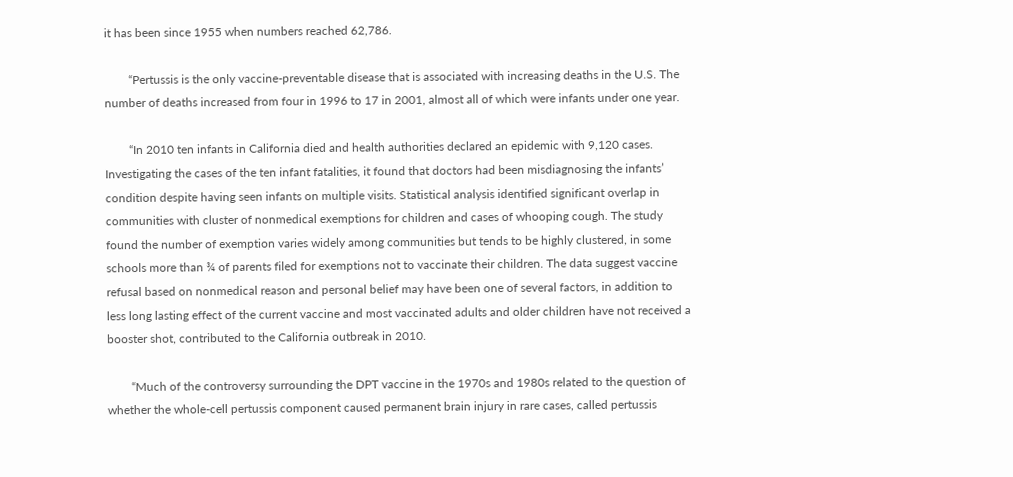it has been since 1955 when numbers reached 62,786.

        “Pertussis is the only vaccine-preventable disease that is associated with increasing deaths in the U.S. The number of deaths increased from four in 1996 to 17 in 2001, almost all of which were infants under one year.

        “In 2010 ten infants in California died and health authorities declared an epidemic with 9,120 cases. Investigating the cases of the ten infant fatalities, it found that doctors had been misdiagnosing the infants’ condition despite having seen infants on multiple visits. Statistical analysis identified significant overlap in communities with cluster of nonmedical exemptions for children and cases of whooping cough. The study found the number of exemption varies widely among communities but tends to be highly clustered, in some schools more than ¾ of parents filed for exemptions not to vaccinate their children. The data suggest vaccine refusal based on nonmedical reason and personal belief may have been one of several factors, in addition to less long lasting effect of the current vaccine and most vaccinated adults and older children have not received a booster shot, contributed to the California outbreak in 2010.

        “Much of the controversy surrounding the DPT vaccine in the 1970s and 1980s related to the question of whether the whole-cell pertussis component caused permanent brain injury in rare cases, called pertussis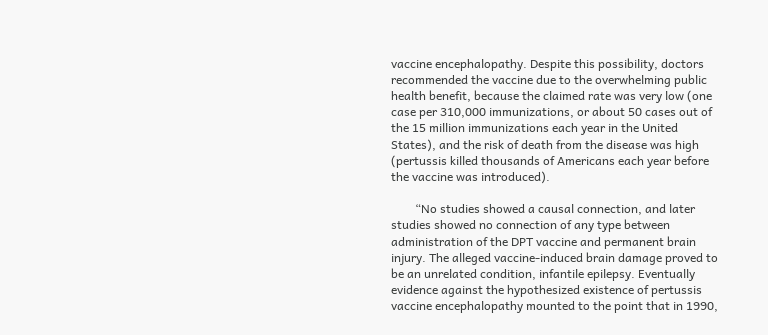vaccine encephalopathy. Despite this possibility, doctors recommended the vaccine due to the overwhelming public health benefit, because the claimed rate was very low (one case per 310,000 immunizations, or about 50 cases out of the 15 million immunizations each year in the United States), and the risk of death from the disease was high (pertussis killed thousands of Americans each year before the vaccine was introduced).

        “No studies showed a causal connection, and later studies showed no connection of any type between administration of the DPT vaccine and permanent brain injury. The alleged vaccine-induced brain damage proved to be an unrelated condition, infantile epilepsy. Eventually evidence against the hypothesized existence of pertussis vaccine encephalopathy mounted to the point that in 1990,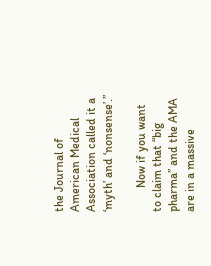the Journal of American Medical Association called it a ‘myth’ and ‘nonsense’.”

        Now if you want to claim that “big pharma” and the AMA are in a massive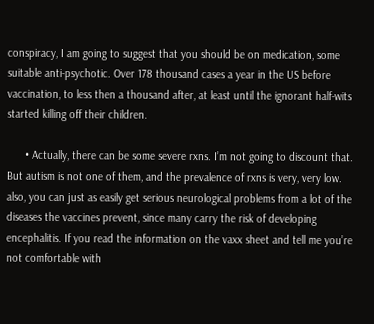conspiracy, I am going to suggest that you should be on medication, some suitable anti-psychotic. Over 178 thousand cases a year in the US before vaccination, to less then a thousand after, at least until the ignorant half-wits started killing off their children.

      • Actually, there can be some severe rxns. I’m not going to discount that. But autism is not one of them, and the prevalence of rxns is very, very low. also, you can just as easily get serious neurological problems from a lot of the diseases the vaccines prevent, since many carry the risk of developing encephalitis. If you read the information on the vaxx sheet and tell me you’re not comfortable with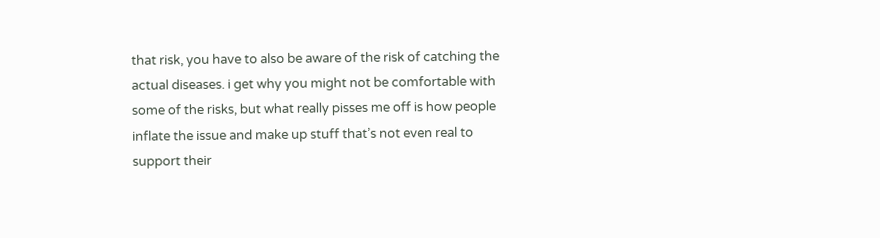that risk, you have to also be aware of the risk of catching the actual diseases. i get why you might not be comfortable with some of the risks, but what really pisses me off is how people inflate the issue and make up stuff that’s not even real to support their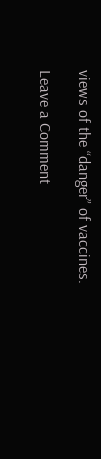views of the “danger” of vaccines.

Leave a Comment